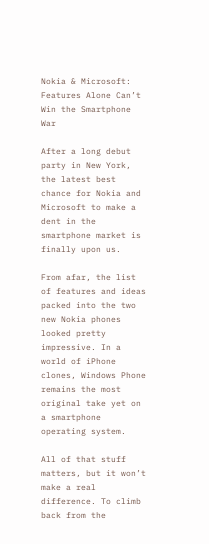Nokia & Microsoft: Features Alone Can’t Win the Smartphone War

After a long debut party in New York, the latest best chance for Nokia and Microsoft to make a dent in the smartphone market is finally upon us.

From afar, the list of features and ideas packed into the two new Nokia phones looked pretty impressive. In a world of iPhone clones, Windows Phone remains the most original take yet on a smartphone operating system.

All of that stuff matters, but it won’t make a real difference. To climb back from the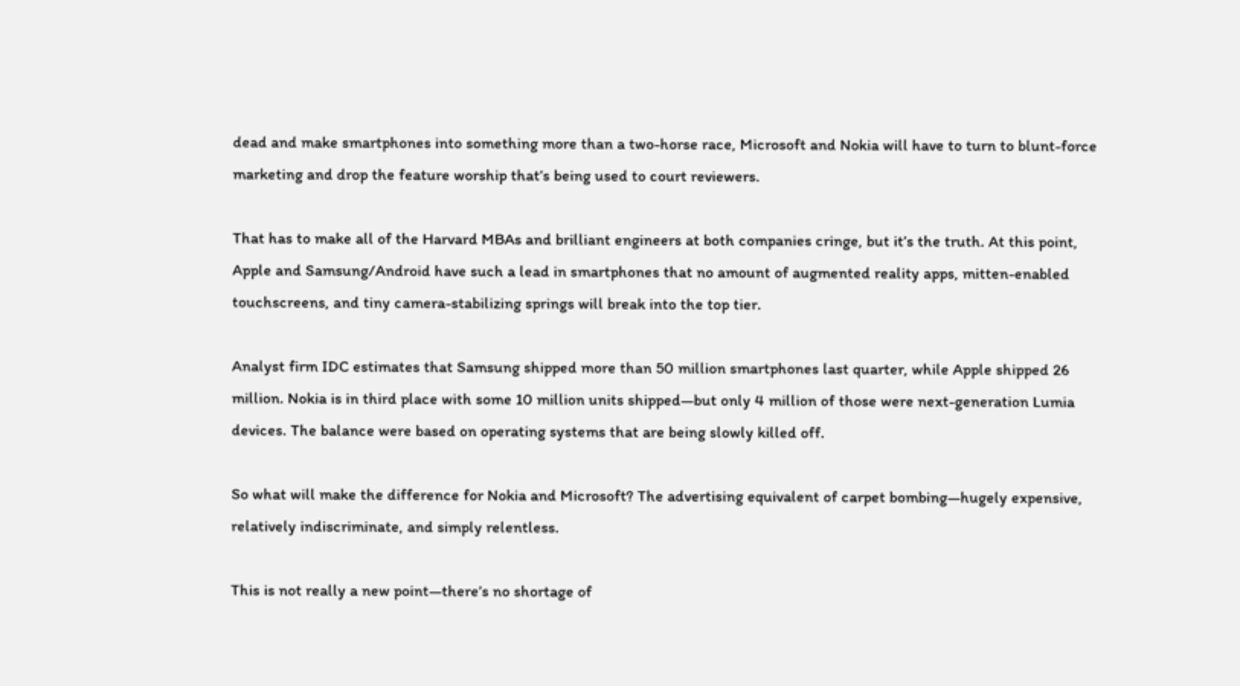dead and make smartphones into something more than a two-horse race, Microsoft and Nokia will have to turn to blunt-force marketing and drop the feature worship that’s being used to court reviewers.

That has to make all of the Harvard MBAs and brilliant engineers at both companies cringe, but it’s the truth. At this point, Apple and Samsung/Android have such a lead in smartphones that no amount of augmented reality apps, mitten-enabled touchscreens, and tiny camera-stabilizing springs will break into the top tier.

Analyst firm IDC estimates that Samsung shipped more than 50 million smartphones last quarter, while Apple shipped 26 million. Nokia is in third place with some 10 million units shipped—but only 4 million of those were next-generation Lumia devices. The balance were based on operating systems that are being slowly killed off.

So what will make the difference for Nokia and Microsoft? The advertising equivalent of carpet bombing—hugely expensive, relatively indiscriminate, and simply relentless.

This is not really a new point—there’s no shortage of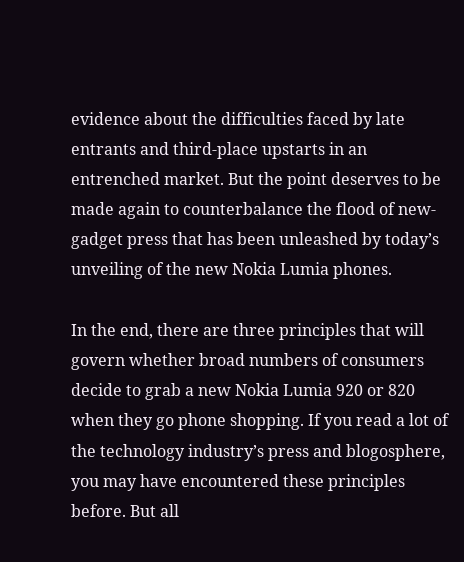evidence about the difficulties faced by late entrants and third-place upstarts in an entrenched market. But the point deserves to be made again to counterbalance the flood of new-gadget press that has been unleashed by today’s unveiling of the new Nokia Lumia phones.

In the end, there are three principles that will govern whether broad numbers of consumers decide to grab a new Nokia Lumia 920 or 820 when they go phone shopping. If you read a lot of the technology industry’s press and blogosphere, you may have encountered these principles before. But all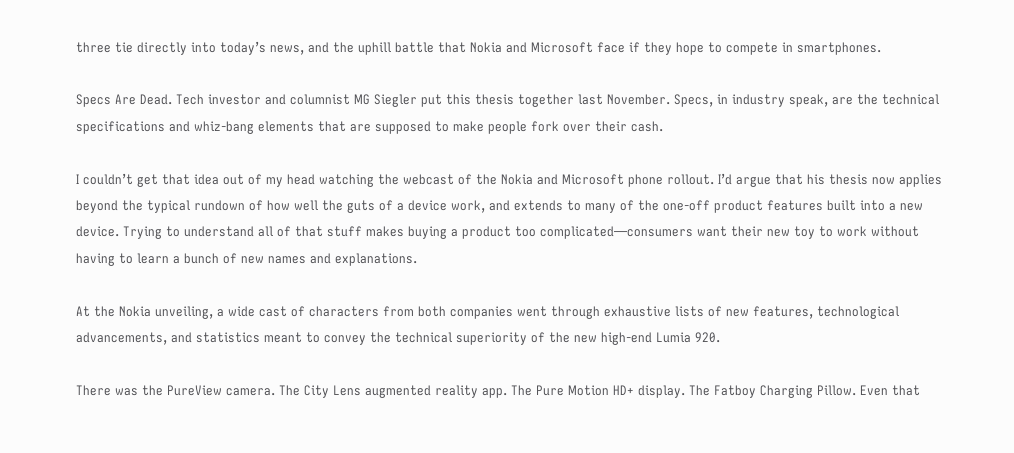three tie directly into today’s news, and the uphill battle that Nokia and Microsoft face if they hope to compete in smartphones.

Specs Are Dead. Tech investor and columnist MG Siegler put this thesis together last November. Specs, in industry speak, are the technical specifications and whiz-bang elements that are supposed to make people fork over their cash.

I couldn’t get that idea out of my head watching the webcast of the Nokia and Microsoft phone rollout. I’d argue that his thesis now applies beyond the typical rundown of how well the guts of a device work, and extends to many of the one-off product features built into a new device. Trying to understand all of that stuff makes buying a product too complicated—consumers want their new toy to work without having to learn a bunch of new names and explanations.

At the Nokia unveiling, a wide cast of characters from both companies went through exhaustive lists of new features, technological advancements, and statistics meant to convey the technical superiority of the new high-end Lumia 920.

There was the PureView camera. The City Lens augmented reality app. The Pure Motion HD+ display. The Fatboy Charging Pillow. Even that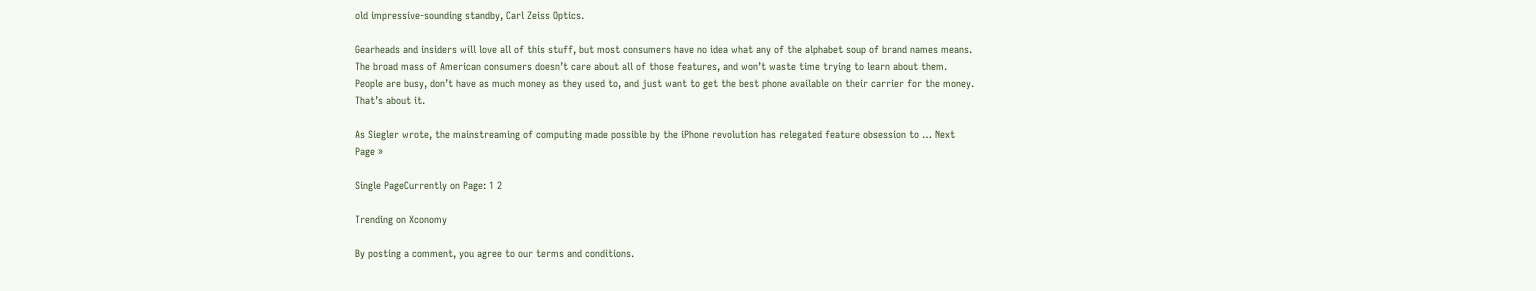old impressive-sounding standby, Carl Zeiss Optics.

Gearheads and insiders will love all of this stuff, but most consumers have no idea what any of the alphabet soup of brand names means. The broad mass of American consumers doesn’t care about all of those features, and won’t waste time trying to learn about them. People are busy, don’t have as much money as they used to, and just want to get the best phone available on their carrier for the money. That’s about it.

As Siegler wrote, the mainstreaming of computing made possible by the iPhone revolution has relegated feature obsession to … Next Page »

Single PageCurrently on Page: 1 2

Trending on Xconomy

By posting a comment, you agree to our terms and conditions.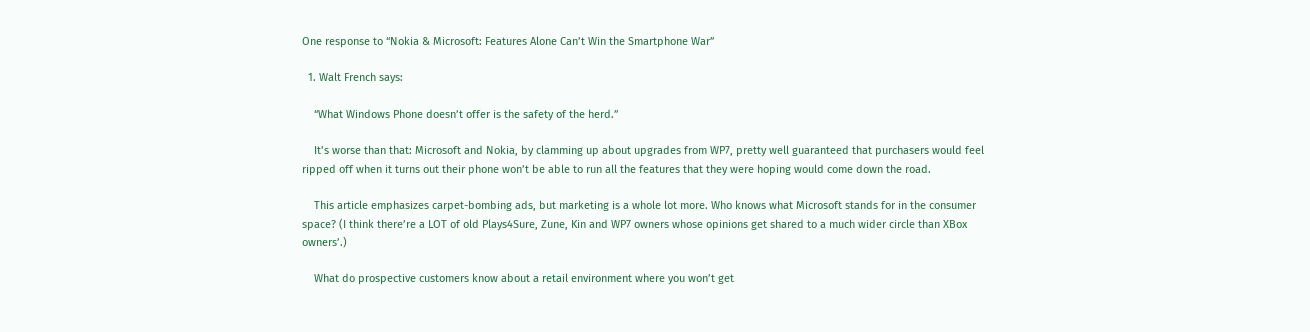One response to “Nokia & Microsoft: Features Alone Can’t Win the Smartphone War”

  1. Walt French says:

    “What Windows Phone doesn’t offer is the safety of the herd.”

    It’s worse than that: Microsoft and Nokia, by clamming up about upgrades from WP7, pretty well guaranteed that purchasers would feel ripped off when it turns out their phone won’t be able to run all the features that they were hoping would come down the road.

    This article emphasizes carpet-bombing ads, but marketing is a whole lot more. Who knows what Microsoft stands for in the consumer space? (I think there’re a LOT of old Plays4Sure, Zune, Kin and WP7 owners whose opinions get shared to a much wider circle than XBox owners’.)

    What do prospective customers know about a retail environment where you won’t get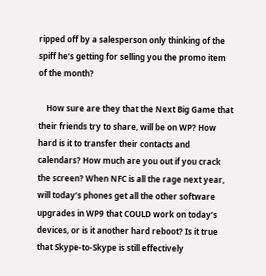ripped off by a salesperson only thinking of the spiff he’s getting for selling you the promo item of the month?

    How sure are they that the Next Big Game that their friends try to share, will be on WP? How hard is it to transfer their contacts and calendars? How much are you out if you crack the screen? When NFC is all the rage next year, will today’s phones get all the other software upgrades in WP9 that COULD work on today’s devices, or is it another hard reboot? Is it true that Skype-to-Skype is still effectively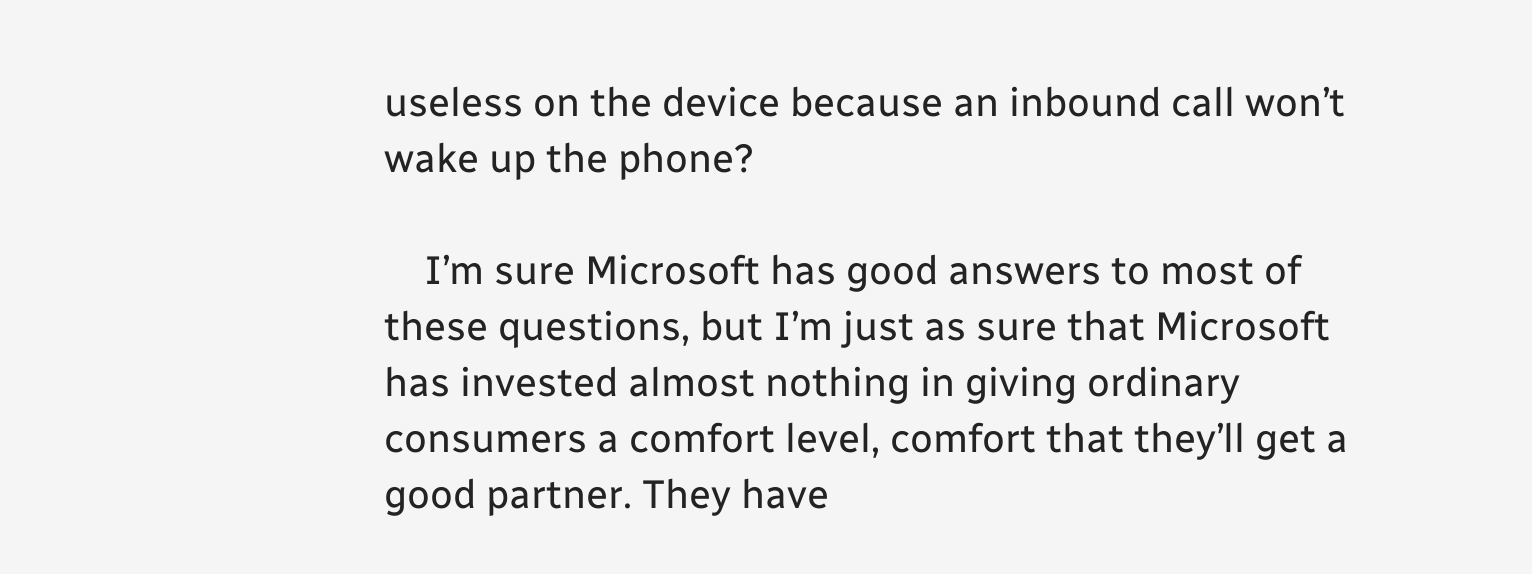useless on the device because an inbound call won’t wake up the phone?

    I’m sure Microsoft has good answers to most of these questions, but I’m just as sure that Microsoft has invested almost nothing in giving ordinary consumers a comfort level, comfort that they’ll get a good partner. They have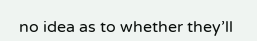no idea as to whether they’ll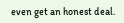even get an honest deal.